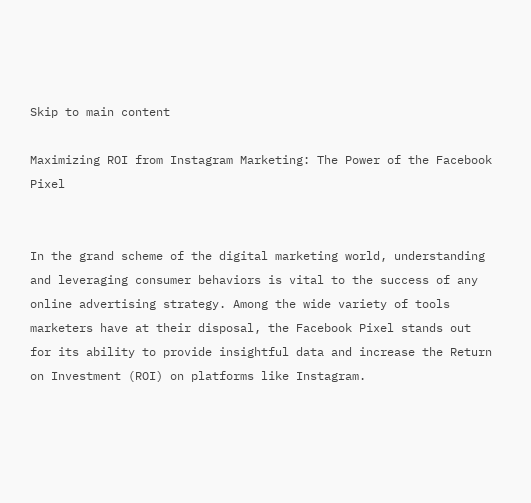Skip to main content

Maximizing ROI from Instagram Marketing: The Power of the Facebook Pixel


In the grand scheme of the digital marketing world, understanding and leveraging consumer behaviors is vital to the success of any online advertising strategy. Among the wide variety of tools marketers have at their disposal, the Facebook Pixel stands out for its ability to provide insightful data and increase the Return on Investment (ROI) on platforms like Instagram.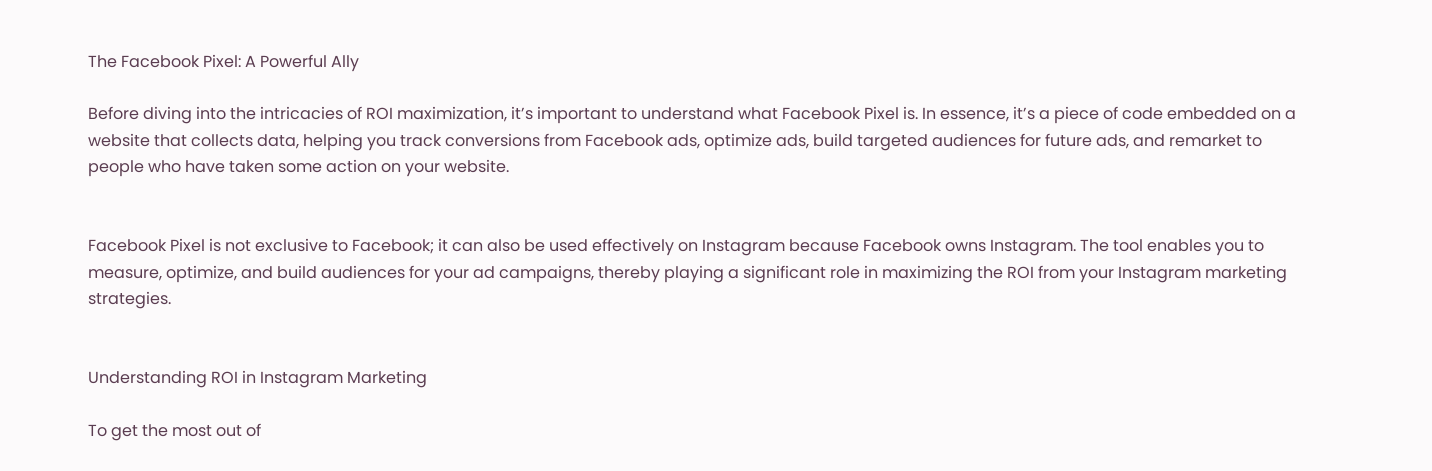The Facebook Pixel: A Powerful Ally

Before diving into the intricacies of ROI maximization, it’s important to understand what Facebook Pixel is. In essence, it’s a piece of code embedded on a website that collects data, helping you track conversions from Facebook ads, optimize ads, build targeted audiences for future ads, and remarket to people who have taken some action on your website.


Facebook Pixel is not exclusive to Facebook; it can also be used effectively on Instagram because Facebook owns Instagram. The tool enables you to measure, optimize, and build audiences for your ad campaigns, thereby playing a significant role in maximizing the ROI from your Instagram marketing strategies.


Understanding ROI in Instagram Marketing

To get the most out of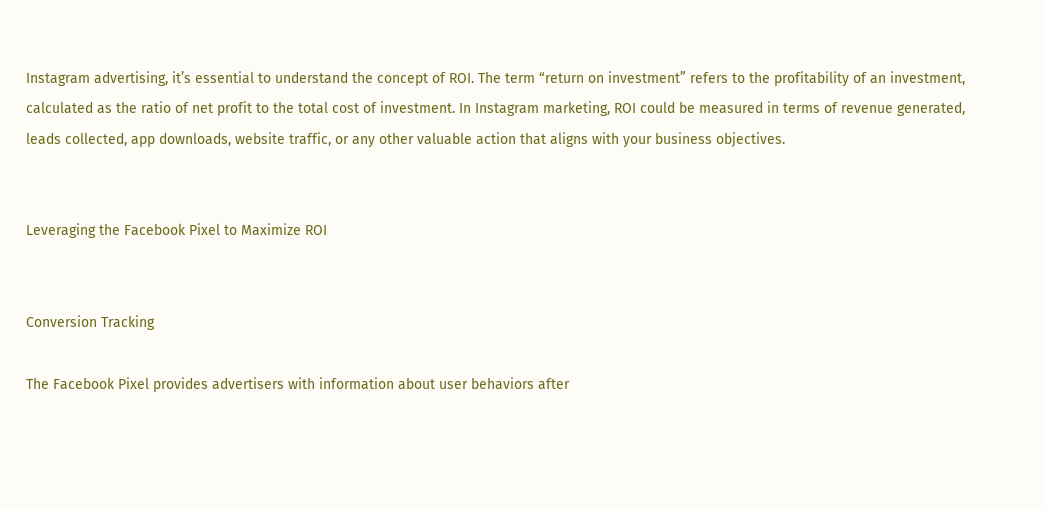Instagram advertising, it’s essential to understand the concept of ROI. The term “return on investment” refers to the profitability of an investment, calculated as the ratio of net profit to the total cost of investment. In Instagram marketing, ROI could be measured in terms of revenue generated, leads collected, app downloads, website traffic, or any other valuable action that aligns with your business objectives.


Leveraging the Facebook Pixel to Maximize ROI


Conversion Tracking

The Facebook Pixel provides advertisers with information about user behaviors after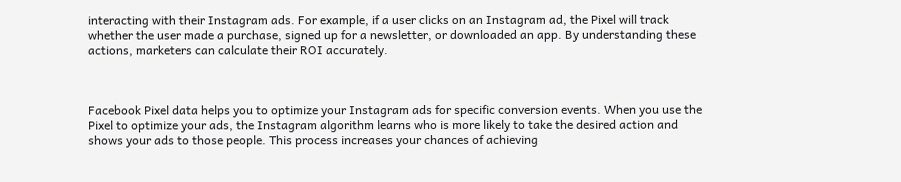interacting with their Instagram ads. For example, if a user clicks on an Instagram ad, the Pixel will track whether the user made a purchase, signed up for a newsletter, or downloaded an app. By understanding these actions, marketers can calculate their ROI accurately.



Facebook Pixel data helps you to optimize your Instagram ads for specific conversion events. When you use the Pixel to optimize your ads, the Instagram algorithm learns who is more likely to take the desired action and shows your ads to those people. This process increases your chances of achieving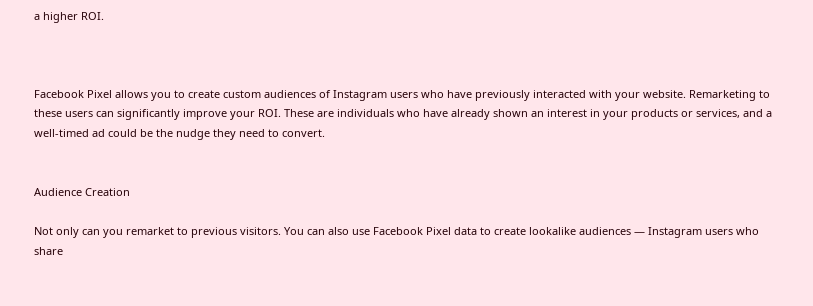a higher ROI.



Facebook Pixel allows you to create custom audiences of Instagram users who have previously interacted with your website. Remarketing to these users can significantly improve your ROI. These are individuals who have already shown an interest in your products or services, and a well-timed ad could be the nudge they need to convert.


Audience Creation

Not only can you remarket to previous visitors. You can also use Facebook Pixel data to create lookalike audiences — Instagram users who share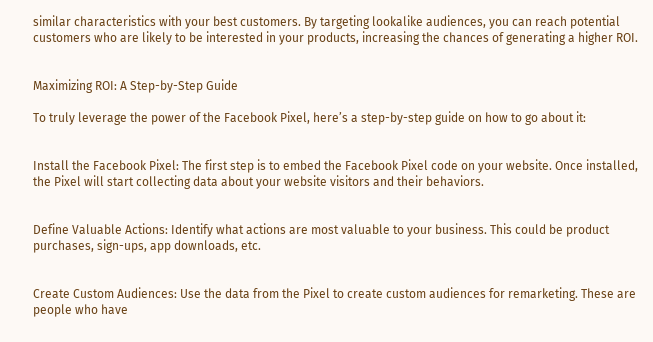similar characteristics with your best customers. By targeting lookalike audiences, you can reach potential customers who are likely to be interested in your products, increasing the chances of generating a higher ROI.


Maximizing ROI: A Step-by-Step Guide

To truly leverage the power of the Facebook Pixel, here’s a step-by-step guide on how to go about it:


Install the Facebook Pixel: The first step is to embed the Facebook Pixel code on your website. Once installed, the Pixel will start collecting data about your website visitors and their behaviors.


Define Valuable Actions: Identify what actions are most valuable to your business. This could be product purchases, sign-ups, app downloads, etc.


Create Custom Audiences: Use the data from the Pixel to create custom audiences for remarketing. These are people who have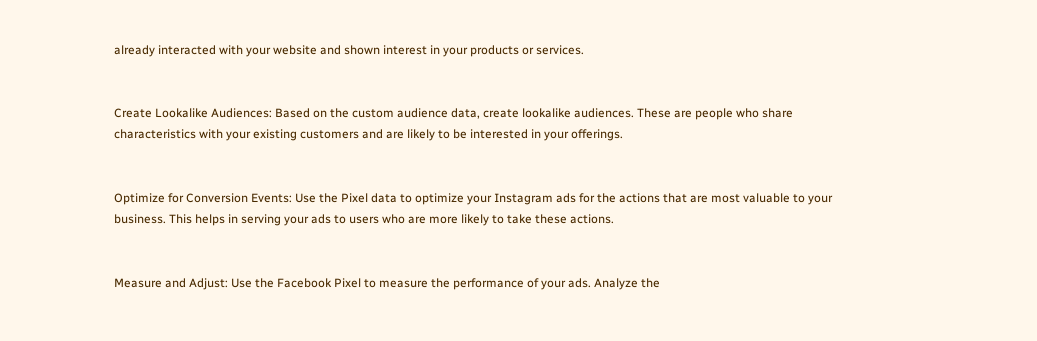already interacted with your website and shown interest in your products or services.


Create Lookalike Audiences: Based on the custom audience data, create lookalike audiences. These are people who share characteristics with your existing customers and are likely to be interested in your offerings.


Optimize for Conversion Events: Use the Pixel data to optimize your Instagram ads for the actions that are most valuable to your business. This helps in serving your ads to users who are more likely to take these actions.


Measure and Adjust: Use the Facebook Pixel to measure the performance of your ads. Analyze the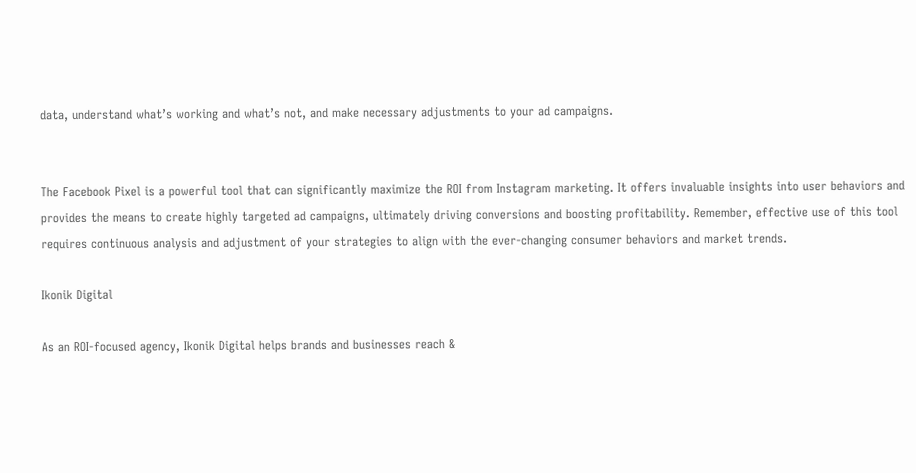data, understand what’s working and what’s not, and make necessary adjustments to your ad campaigns.


The Facebook Pixel is a powerful tool that can significantly maximize the ROI from Instagram marketing. It offers invaluable insights into user behaviors and provides the means to create highly targeted ad campaigns, ultimately driving conversions and boosting profitability. Remember, effective use of this tool requires continuous analysis and adjustment of your strategies to align with the ever-changing consumer behaviors and market trends.

Ikonik Digital

As an ROI-focused agency, Ikonik Digital helps brands and businesses reach &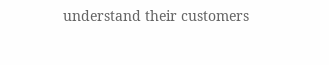understand their customers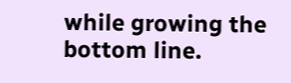while growing the bottom line.